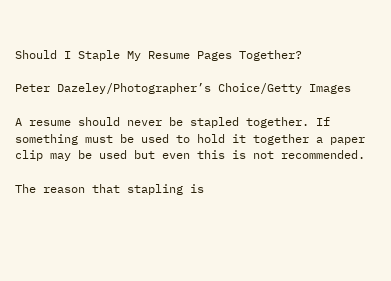Should I Staple My Resume Pages Together?

Peter Dazeley/Photographer’s Choice/Getty Images

A resume should never be stapled together. If something must be used to hold it together a paper clip may be used but even this is not recommended.

The reason that stapling is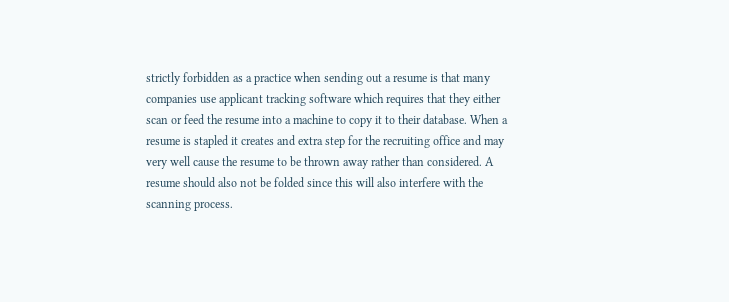strictly forbidden as a practice when sending out a resume is that many companies use applicant tracking software which requires that they either scan or feed the resume into a machine to copy it to their database. When a resume is stapled it creates and extra step for the recruiting office and may very well cause the resume to be thrown away rather than considered. A resume should also not be folded since this will also interfere with the scanning process.